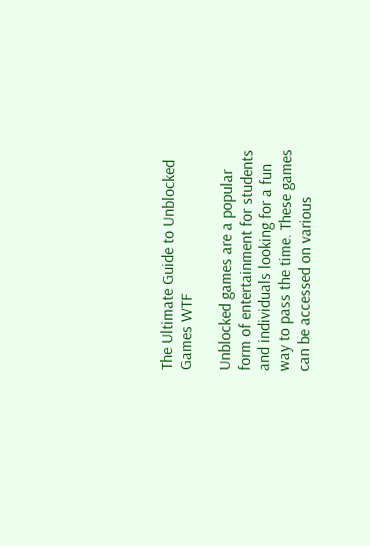The Ultimate Guide to Unblocked Games WTF

Unblocked games are a popular form of entertainment for students and individuals looking for a fun way to pass the time. These games can be accessed on various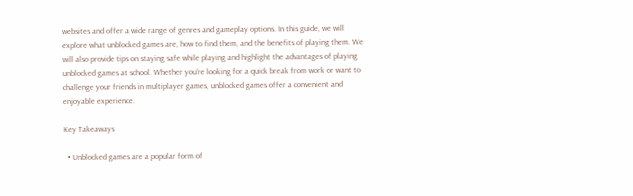websites and offer a wide range of genres and gameplay options. In this guide, we will explore what unblocked games are, how to find them, and the benefits of playing them. We will also provide tips on staying safe while playing and highlight the advantages of playing unblocked games at school. Whether you’re looking for a quick break from work or want to challenge your friends in multiplayer games, unblocked games offer a convenient and enjoyable experience.

Key Takeaways

  • Unblocked games are a popular form of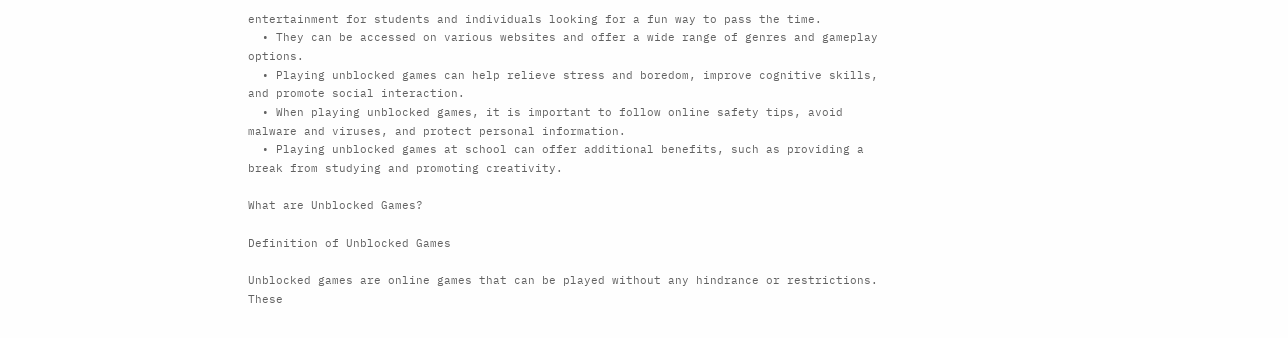entertainment for students and individuals looking for a fun way to pass the time.
  • They can be accessed on various websites and offer a wide range of genres and gameplay options.
  • Playing unblocked games can help relieve stress and boredom, improve cognitive skills, and promote social interaction.
  • When playing unblocked games, it is important to follow online safety tips, avoid malware and viruses, and protect personal information.
  • Playing unblocked games at school can offer additional benefits, such as providing a break from studying and promoting creativity.

What are Unblocked Games?

Definition of Unblocked Games

Unblocked games are online games that can be played without any hindrance or restrictions. These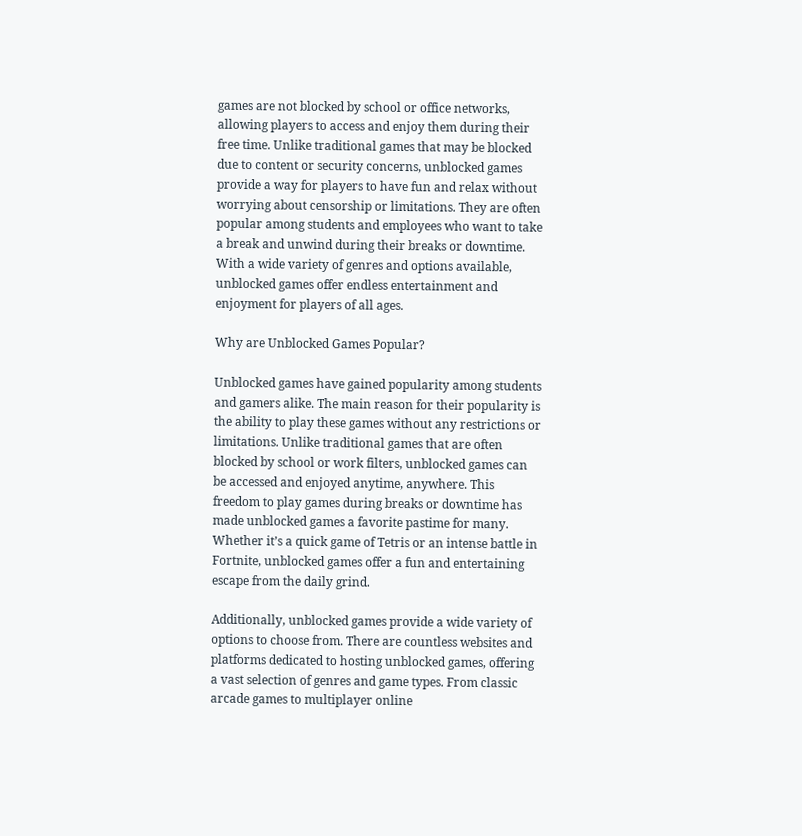games are not blocked by school or office networks, allowing players to access and enjoy them during their free time. Unlike traditional games that may be blocked due to content or security concerns, unblocked games provide a way for players to have fun and relax without worrying about censorship or limitations. They are often popular among students and employees who want to take a break and unwind during their breaks or downtime. With a wide variety of genres and options available, unblocked games offer endless entertainment and enjoyment for players of all ages.

Why are Unblocked Games Popular?

Unblocked games have gained popularity among students and gamers alike. The main reason for their popularity is the ability to play these games without any restrictions or limitations. Unlike traditional games that are often blocked by school or work filters, unblocked games can be accessed and enjoyed anytime, anywhere. This freedom to play games during breaks or downtime has made unblocked games a favorite pastime for many. Whether it’s a quick game of Tetris or an intense battle in Fortnite, unblocked games offer a fun and entertaining escape from the daily grind.

Additionally, unblocked games provide a wide variety of options to choose from. There are countless websites and platforms dedicated to hosting unblocked games, offering a vast selection of genres and game types. From classic arcade games to multiplayer online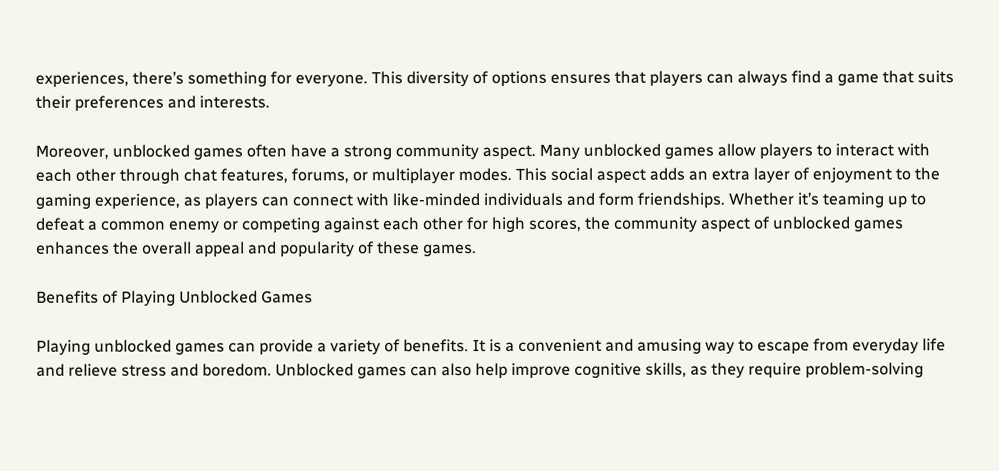experiences, there’s something for everyone. This diversity of options ensures that players can always find a game that suits their preferences and interests.

Moreover, unblocked games often have a strong community aspect. Many unblocked games allow players to interact with each other through chat features, forums, or multiplayer modes. This social aspect adds an extra layer of enjoyment to the gaming experience, as players can connect with like-minded individuals and form friendships. Whether it’s teaming up to defeat a common enemy or competing against each other for high scores, the community aspect of unblocked games enhances the overall appeal and popularity of these games.

Benefits of Playing Unblocked Games

Playing unblocked games can provide a variety of benefits. It is a convenient and amusing way to escape from everyday life and relieve stress and boredom. Unblocked games can also help improve cognitive skills, as they require problem-solving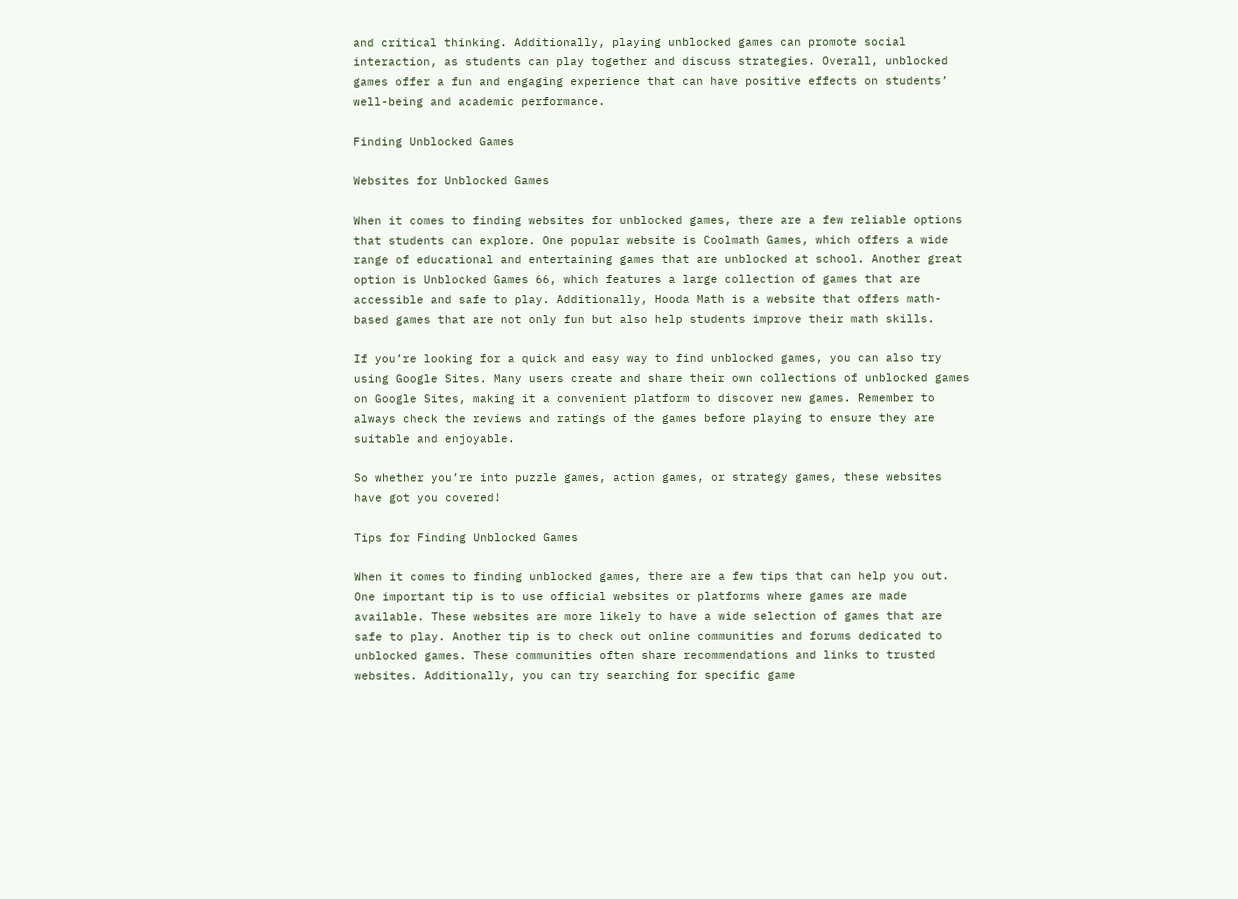and critical thinking. Additionally, playing unblocked games can promote social interaction, as students can play together and discuss strategies. Overall, unblocked games offer a fun and engaging experience that can have positive effects on students’ well-being and academic performance.

Finding Unblocked Games

Websites for Unblocked Games

When it comes to finding websites for unblocked games, there are a few reliable options that students can explore. One popular website is Coolmath Games, which offers a wide range of educational and entertaining games that are unblocked at school. Another great option is Unblocked Games 66, which features a large collection of games that are accessible and safe to play. Additionally, Hooda Math is a website that offers math-based games that are not only fun but also help students improve their math skills.

If you’re looking for a quick and easy way to find unblocked games, you can also try using Google Sites. Many users create and share their own collections of unblocked games on Google Sites, making it a convenient platform to discover new games. Remember to always check the reviews and ratings of the games before playing to ensure they are suitable and enjoyable.

So whether you’re into puzzle games, action games, or strategy games, these websites have got you covered!

Tips for Finding Unblocked Games

When it comes to finding unblocked games, there are a few tips that can help you out. One important tip is to use official websites or platforms where games are made available. These websites are more likely to have a wide selection of games that are safe to play. Another tip is to check out online communities and forums dedicated to unblocked games. These communities often share recommendations and links to trusted websites. Additionally, you can try searching for specific game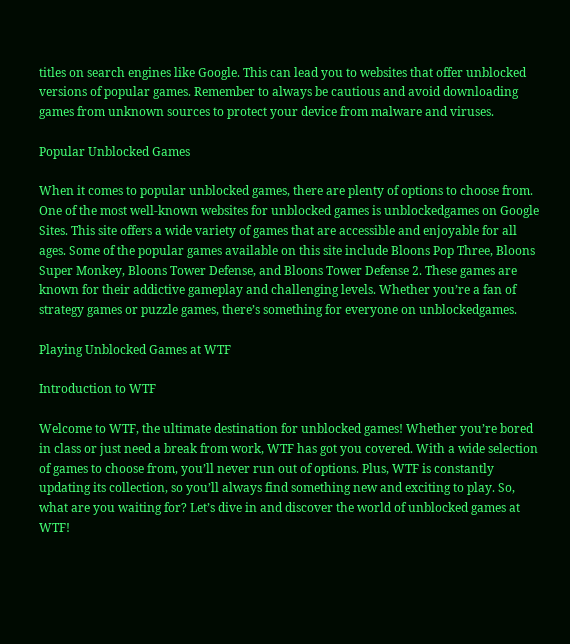titles on search engines like Google. This can lead you to websites that offer unblocked versions of popular games. Remember to always be cautious and avoid downloading games from unknown sources to protect your device from malware and viruses.

Popular Unblocked Games

When it comes to popular unblocked games, there are plenty of options to choose from. One of the most well-known websites for unblocked games is unblockedgames on Google Sites. This site offers a wide variety of games that are accessible and enjoyable for all ages. Some of the popular games available on this site include Bloons Pop Three, Bloons Super Monkey, Bloons Tower Defense, and Bloons Tower Defense 2. These games are known for their addictive gameplay and challenging levels. Whether you’re a fan of strategy games or puzzle games, there’s something for everyone on unblockedgames.

Playing Unblocked Games at WTF

Introduction to WTF

Welcome to WTF, the ultimate destination for unblocked games! Whether you’re bored in class or just need a break from work, WTF has got you covered. With a wide selection of games to choose from, you’ll never run out of options. Plus, WTF is constantly updating its collection, so you’ll always find something new and exciting to play. So, what are you waiting for? Let’s dive in and discover the world of unblocked games at WTF!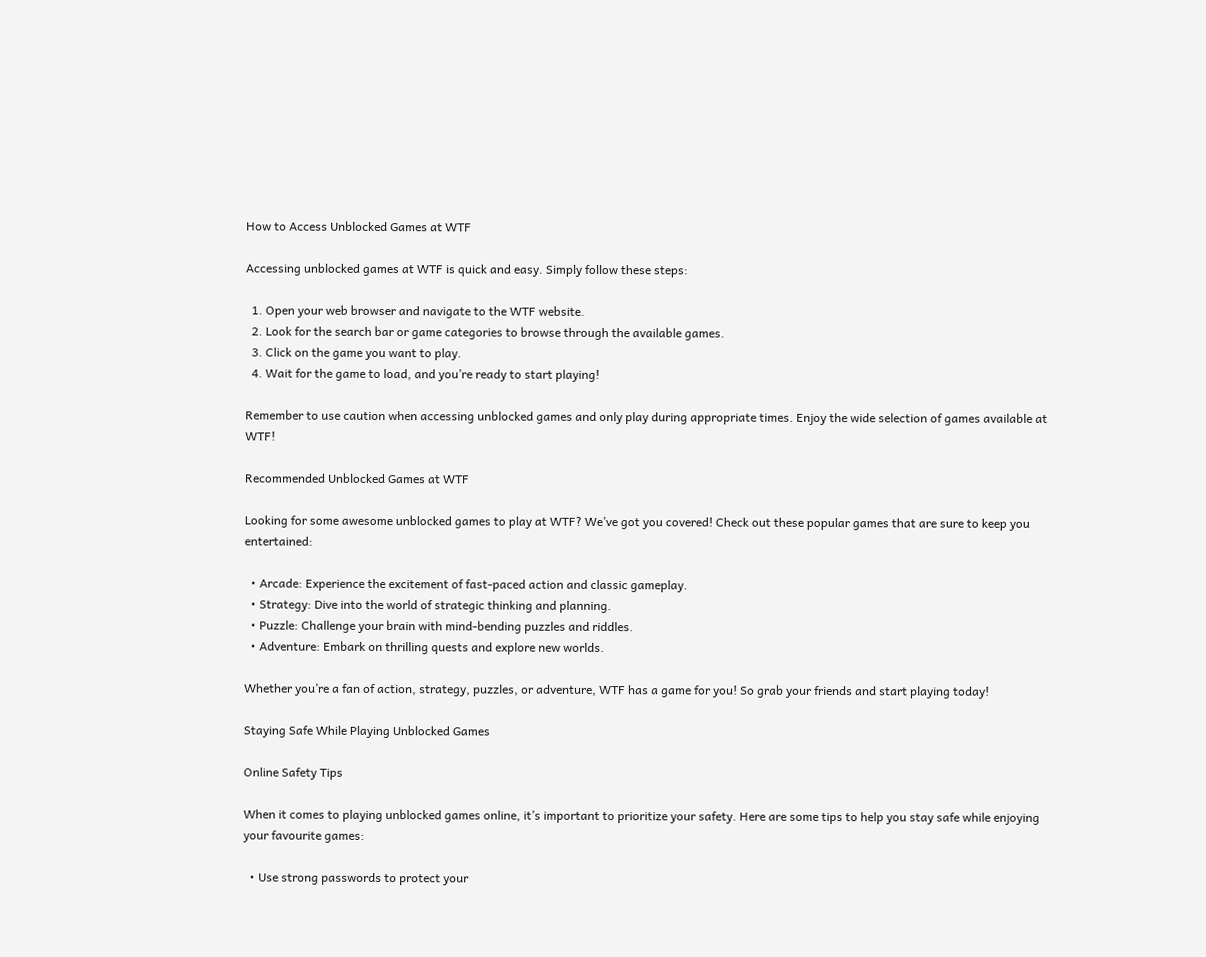How to Access Unblocked Games at WTF

Accessing unblocked games at WTF is quick and easy. Simply follow these steps:

  1. Open your web browser and navigate to the WTF website.
  2. Look for the search bar or game categories to browse through the available games.
  3. Click on the game you want to play.
  4. Wait for the game to load, and you’re ready to start playing!

Remember to use caution when accessing unblocked games and only play during appropriate times. Enjoy the wide selection of games available at WTF!

Recommended Unblocked Games at WTF

Looking for some awesome unblocked games to play at WTF? We’ve got you covered! Check out these popular games that are sure to keep you entertained:

  • Arcade: Experience the excitement of fast-paced action and classic gameplay.
  • Strategy: Dive into the world of strategic thinking and planning.
  • Puzzle: Challenge your brain with mind-bending puzzles and riddles.
  • Adventure: Embark on thrilling quests and explore new worlds.

Whether you’re a fan of action, strategy, puzzles, or adventure, WTF has a game for you! So grab your friends and start playing today!

Staying Safe While Playing Unblocked Games

Online Safety Tips

When it comes to playing unblocked games online, it’s important to prioritize your safety. Here are some tips to help you stay safe while enjoying your favourite games:

  • Use strong passwords to protect your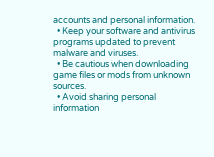accounts and personal information.
  • Keep your software and antivirus programs updated to prevent malware and viruses.
  • Be cautious when downloading game files or mods from unknown sources.
  • Avoid sharing personal information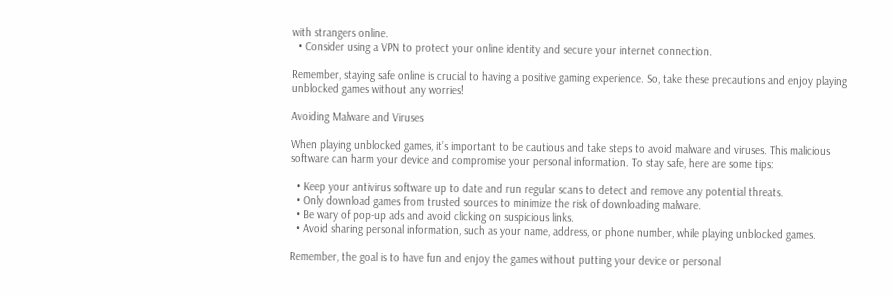with strangers online.
  • Consider using a VPN to protect your online identity and secure your internet connection.

Remember, staying safe online is crucial to having a positive gaming experience. So, take these precautions and enjoy playing unblocked games without any worries!

Avoiding Malware and Viruses

When playing unblocked games, it’s important to be cautious and take steps to avoid malware and viruses. This malicious software can harm your device and compromise your personal information. To stay safe, here are some tips:

  • Keep your antivirus software up to date and run regular scans to detect and remove any potential threats.
  • Only download games from trusted sources to minimize the risk of downloading malware.
  • Be wary of pop-up ads and avoid clicking on suspicious links.
  • Avoid sharing personal information, such as your name, address, or phone number, while playing unblocked games.

Remember, the goal is to have fun and enjoy the games without putting your device or personal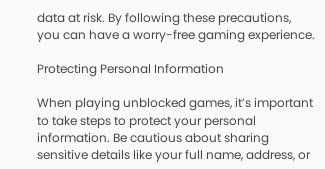data at risk. By following these precautions, you can have a worry-free gaming experience.

Protecting Personal Information

When playing unblocked games, it’s important to take steps to protect your personal information. Be cautious about sharing sensitive details like your full name, address, or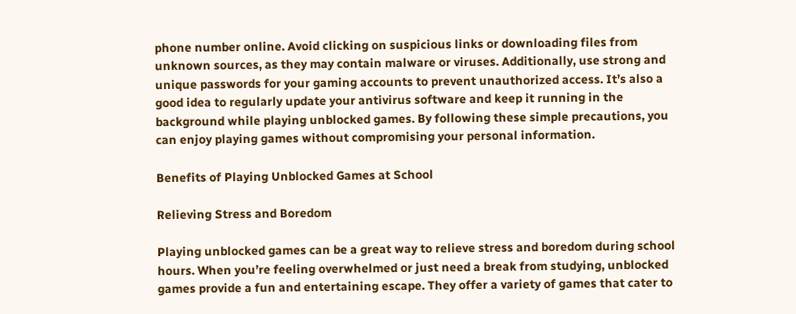phone number online. Avoid clicking on suspicious links or downloading files from unknown sources, as they may contain malware or viruses. Additionally, use strong and unique passwords for your gaming accounts to prevent unauthorized access. It’s also a good idea to regularly update your antivirus software and keep it running in the background while playing unblocked games. By following these simple precautions, you can enjoy playing games without compromising your personal information.

Benefits of Playing Unblocked Games at School

Relieving Stress and Boredom

Playing unblocked games can be a great way to relieve stress and boredom during school hours. When you’re feeling overwhelmed or just need a break from studying, unblocked games provide a fun and entertaining escape. They offer a variety of games that cater to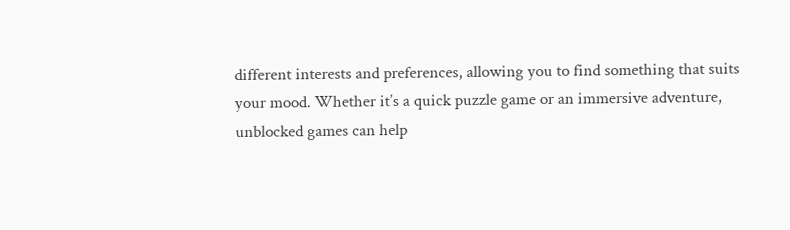different interests and preferences, allowing you to find something that suits your mood. Whether it’s a quick puzzle game or an immersive adventure, unblocked games can help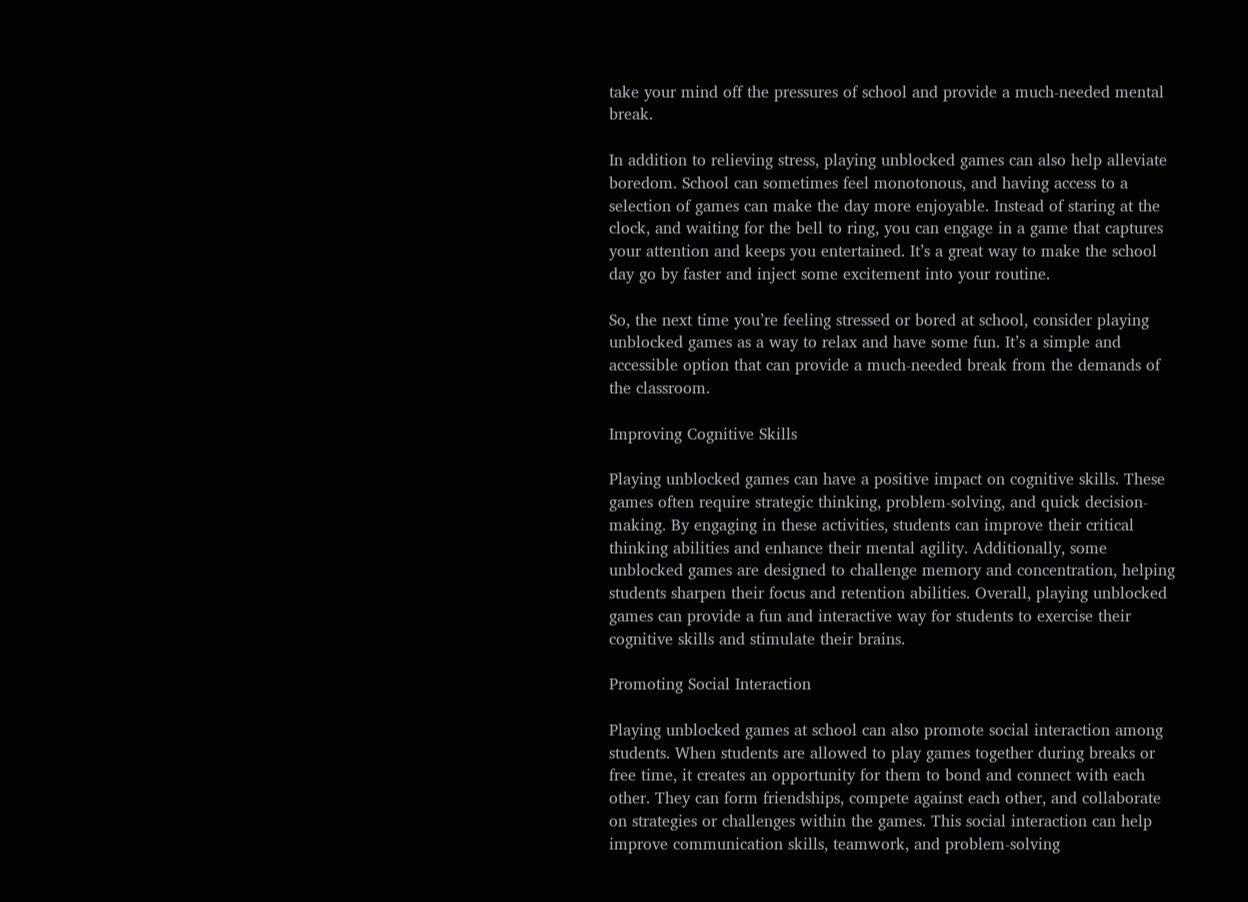take your mind off the pressures of school and provide a much-needed mental break.

In addition to relieving stress, playing unblocked games can also help alleviate boredom. School can sometimes feel monotonous, and having access to a selection of games can make the day more enjoyable. Instead of staring at the clock, and waiting for the bell to ring, you can engage in a game that captures your attention and keeps you entertained. It’s a great way to make the school day go by faster and inject some excitement into your routine.

So, the next time you’re feeling stressed or bored at school, consider playing unblocked games as a way to relax and have some fun. It’s a simple and accessible option that can provide a much-needed break from the demands of the classroom.

Improving Cognitive Skills

Playing unblocked games can have a positive impact on cognitive skills. These games often require strategic thinking, problem-solving, and quick decision-making. By engaging in these activities, students can improve their critical thinking abilities and enhance their mental agility. Additionally, some unblocked games are designed to challenge memory and concentration, helping students sharpen their focus and retention abilities. Overall, playing unblocked games can provide a fun and interactive way for students to exercise their cognitive skills and stimulate their brains.

Promoting Social Interaction

Playing unblocked games at school can also promote social interaction among students. When students are allowed to play games together during breaks or free time, it creates an opportunity for them to bond and connect with each other. They can form friendships, compete against each other, and collaborate on strategies or challenges within the games. This social interaction can help improve communication skills, teamwork, and problem-solving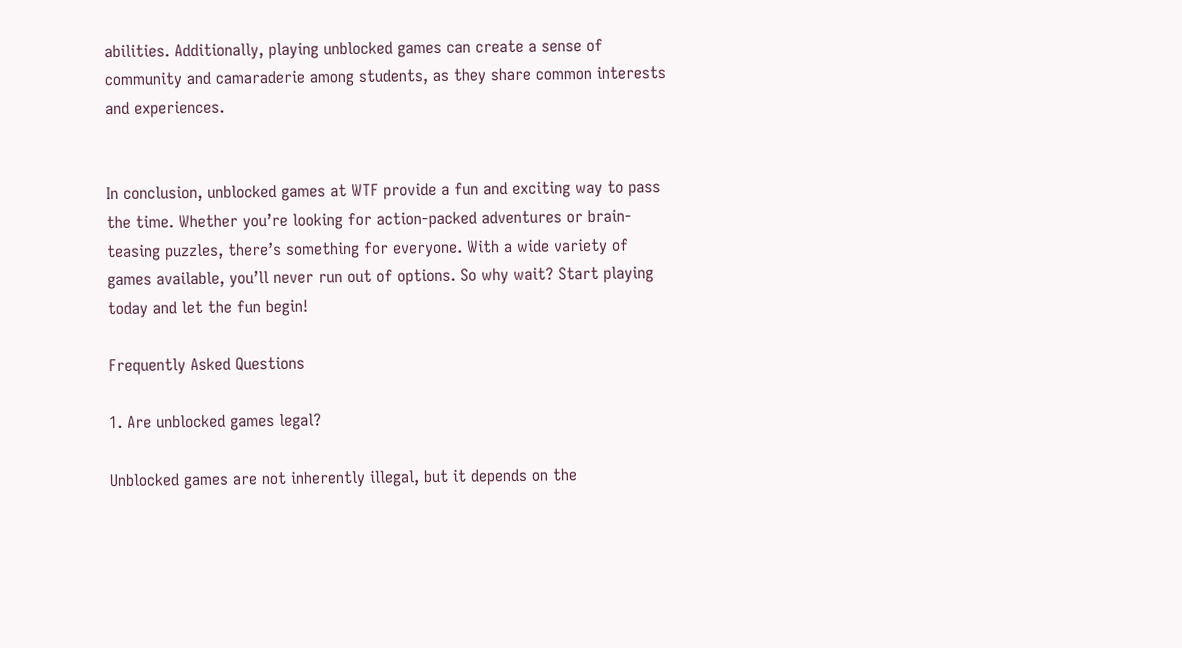abilities. Additionally, playing unblocked games can create a sense of community and camaraderie among students, as they share common interests and experiences.


In conclusion, unblocked games at WTF provide a fun and exciting way to pass the time. Whether you’re looking for action-packed adventures or brain-teasing puzzles, there’s something for everyone. With a wide variety of games available, you’ll never run out of options. So why wait? Start playing today and let the fun begin!

Frequently Asked Questions

1. Are unblocked games legal?

Unblocked games are not inherently illegal, but it depends on the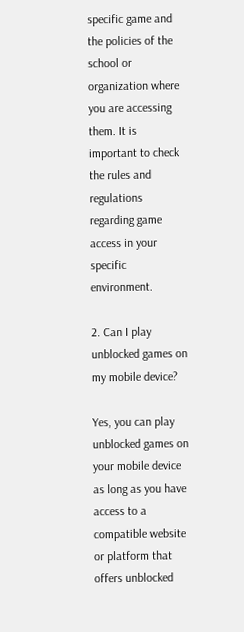specific game and the policies of the school or organization where you are accessing them. It is important to check the rules and regulations regarding game access in your specific environment.

2. Can I play unblocked games on my mobile device?

Yes, you can play unblocked games on your mobile device as long as you have access to a compatible website or platform that offers unblocked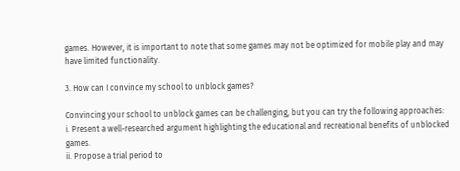games. However, it is important to note that some games may not be optimized for mobile play and may have limited functionality.

3. How can I convince my school to unblock games?

Convincing your school to unblock games can be challenging, but you can try the following approaches:
i. Present a well-researched argument highlighting the educational and recreational benefits of unblocked games.
ii. Propose a trial period to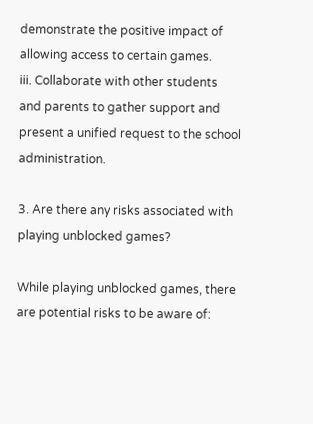demonstrate the positive impact of allowing access to certain games.
iii. Collaborate with other students and parents to gather support and present a unified request to the school administration.

3. Are there any risks associated with playing unblocked games?

While playing unblocked games, there are potential risks to be aware of: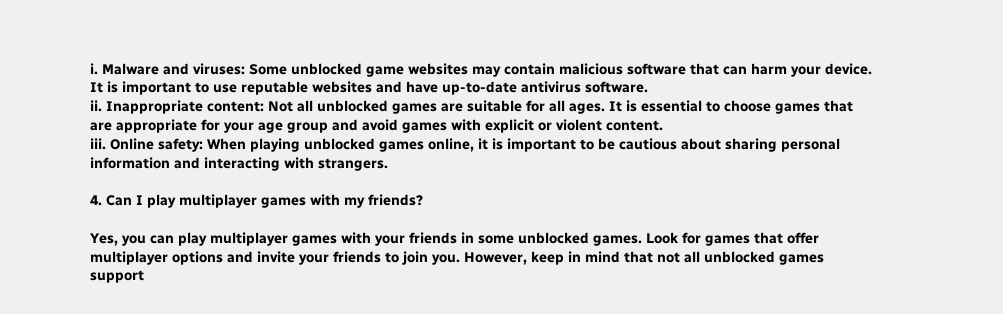i. Malware and viruses: Some unblocked game websites may contain malicious software that can harm your device. It is important to use reputable websites and have up-to-date antivirus software.
ii. Inappropriate content: Not all unblocked games are suitable for all ages. It is essential to choose games that are appropriate for your age group and avoid games with explicit or violent content.
iii. Online safety: When playing unblocked games online, it is important to be cautious about sharing personal information and interacting with strangers.

4. Can I play multiplayer games with my friends?

Yes, you can play multiplayer games with your friends in some unblocked games. Look for games that offer multiplayer options and invite your friends to join you. However, keep in mind that not all unblocked games support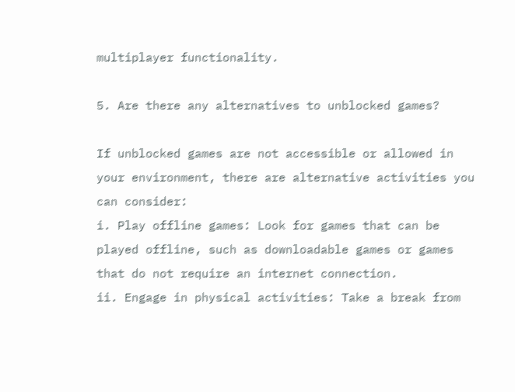multiplayer functionality.

5. Are there any alternatives to unblocked games?

If unblocked games are not accessible or allowed in your environment, there are alternative activities you can consider:
i. Play offline games: Look for games that can be played offline, such as downloadable games or games that do not require an internet connection.
ii. Engage in physical activities: Take a break from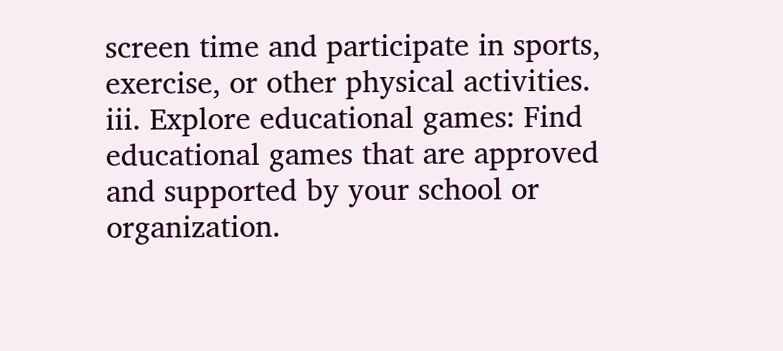screen time and participate in sports, exercise, or other physical activities.
iii. Explore educational games: Find educational games that are approved and supported by your school or organization.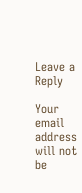Leave a Reply

Your email address will not be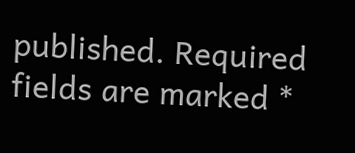published. Required fields are marked *